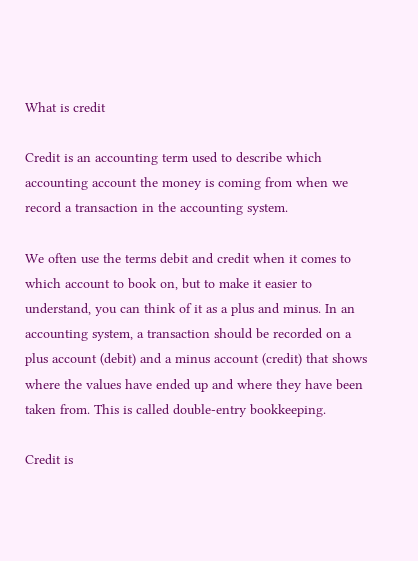What is credit

Credit is an accounting term used to describe which accounting account the money is coming from when we record a transaction in the accounting system.

We often use the terms debit and credit when it comes to which account to book on, but to make it easier to understand, you can think of it as a plus and minus. In an accounting system, a transaction should be recorded on a plus account (debit) and a minus account (credit) that shows where the values have ended up and where they have been taken from. This is called double-entry bookkeeping.

Credit is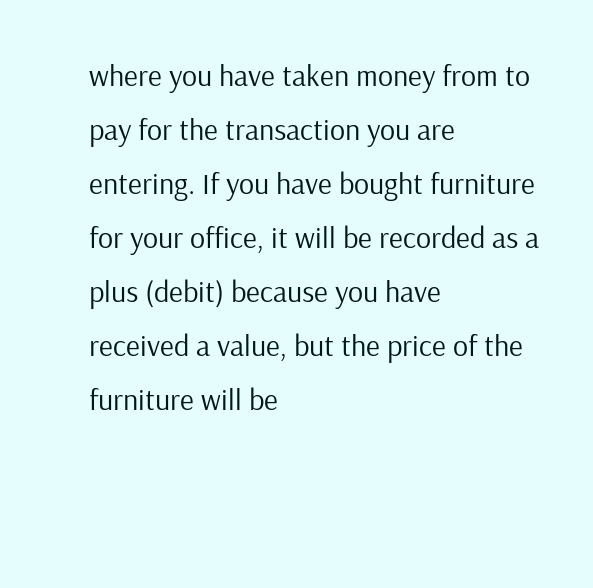where you have taken money from to pay for the transaction you are entering. If you have bought furniture for your office, it will be recorded as a plus (debit) because you have received a value, but the price of the furniture will be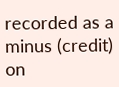recorded as a minus (credit) on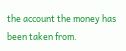the account the money has been taken from.